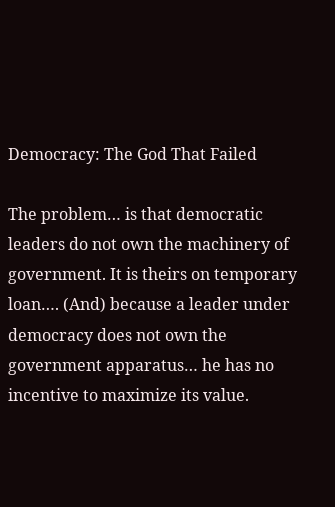Democracy: The God That Failed

The problem… is that democratic leaders do not own the machinery of government. It is theirs on temporary loan…. (And) because a leader under democracy does not own the government apparatus… he has no incentive to maximize its value.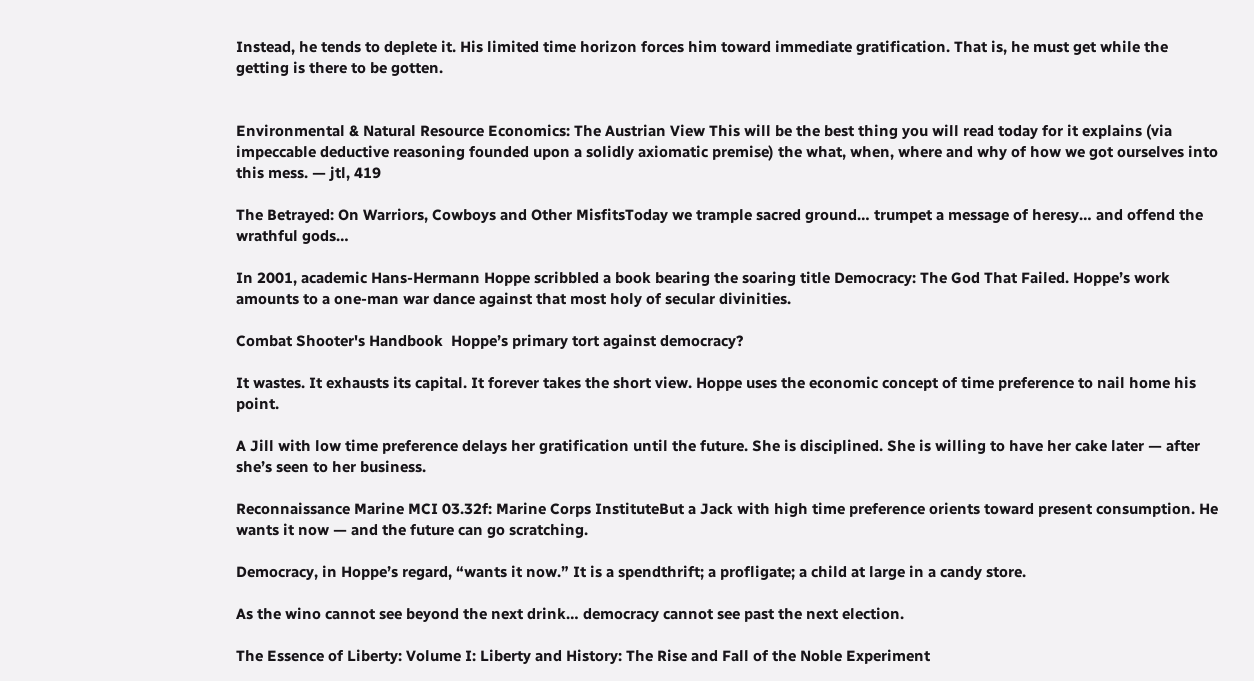Instead, he tends to deplete it. His limited time horizon forces him toward immediate gratification. That is, he must get while the getting is there to be gotten.


Environmental & Natural Resource Economics: The Austrian View This will be the best thing you will read today for it explains (via impeccable deductive reasoning founded upon a solidly axiomatic premise) the what, when, where and why of how we got ourselves into this mess. — jtl, 419

The Betrayed: On Warriors, Cowboys and Other MisfitsToday we trample sacred ground… trumpet a message of heresy… and offend the wrathful gods…

In 2001, academic Hans-Hermann Hoppe scribbled a book bearing the soaring title Democracy: The God That Failed. Hoppe’s work amounts to a one-man war dance against that most holy of secular divinities.

Combat Shooter's Handbook  Hoppe’s primary tort against democracy?

It wastes. It exhausts its capital. It forever takes the short view. Hoppe uses the economic concept of time preference to nail home his point.

A Jill with low time preference delays her gratification until the future. She is disciplined. She is willing to have her cake later — after she’s seen to her business.

Reconnaissance Marine MCI 03.32f: Marine Corps InstituteBut a Jack with high time preference orients toward present consumption. He wants it now — and the future can go scratching.

Democracy, in Hoppe’s regard, “wants it now.” It is a spendthrift; a profligate; a child at large in a candy store.

As the wino cannot see beyond the next drink… democracy cannot see past the next election.

The Essence of Liberty: Volume I: Liberty and History: The Rise and Fall of the Noble Experiment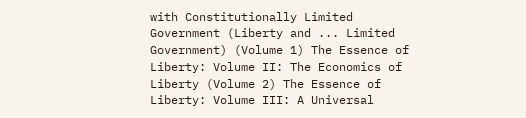with Constitutionally Limited Government (Liberty and ... Limited Government) (Volume 1) The Essence of Liberty: Volume II: The Economics of Liberty (Volume 2) The Essence of Liberty: Volume III: A Universal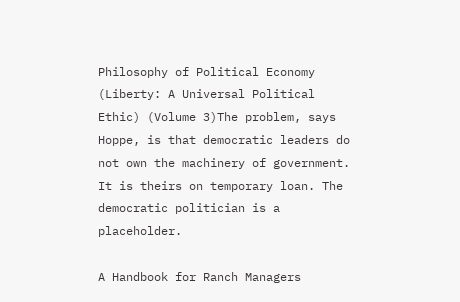Philosophy of Political Economy (Liberty: A Universal Political Ethic) (Volume 3)The problem, says Hoppe, is that democratic leaders do not own the machinery of government. It is theirs on temporary loan. The democratic politician is a placeholder.

A Handbook for Ranch Managers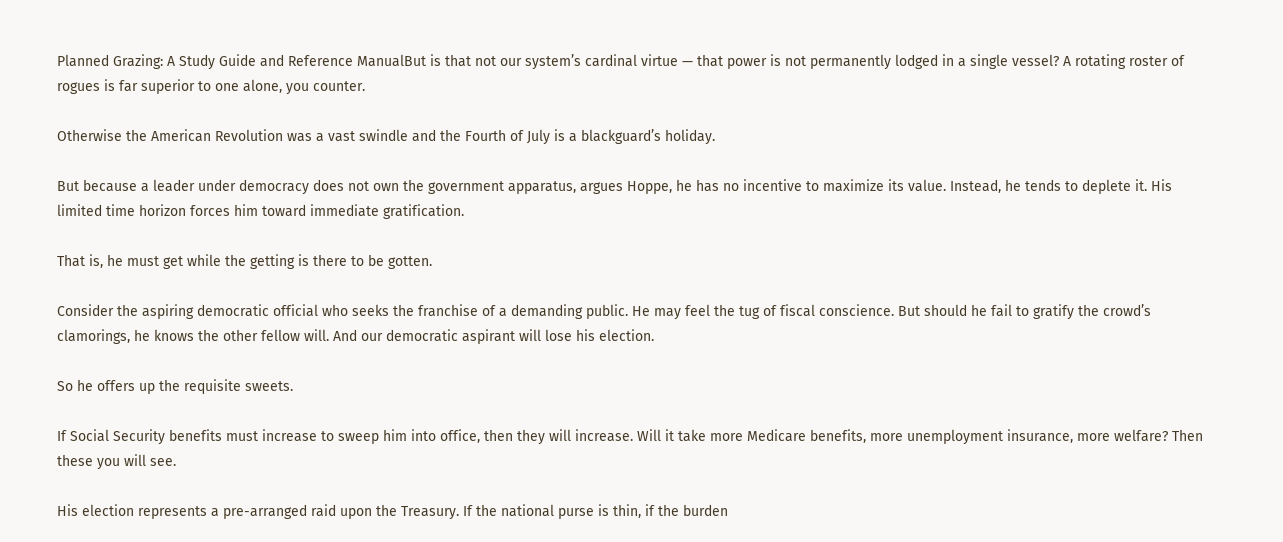Planned Grazing: A Study Guide and Reference ManualBut is that not our system’s cardinal virtue — that power is not permanently lodged in a single vessel? A rotating roster of rogues is far superior to one alone, you counter.

Otherwise the American Revolution was a vast swindle and the Fourth of July is a blackguard’s holiday.

But because a leader under democracy does not own the government apparatus, argues Hoppe, he has no incentive to maximize its value. Instead, he tends to deplete it. His limited time horizon forces him toward immediate gratification.

That is, he must get while the getting is there to be gotten.

Consider the aspiring democratic official who seeks the franchise of a demanding public. He may feel the tug of fiscal conscience. But should he fail to gratify the crowd’s clamorings, he knows the other fellow will. And our democratic aspirant will lose his election.

So he offers up the requisite sweets.

If Social Security benefits must increase to sweep him into office, then they will increase. Will it take more Medicare benefits, more unemployment insurance, more welfare? Then these you will see.

His election represents a pre-arranged raid upon the Treasury. If the national purse is thin, if the burden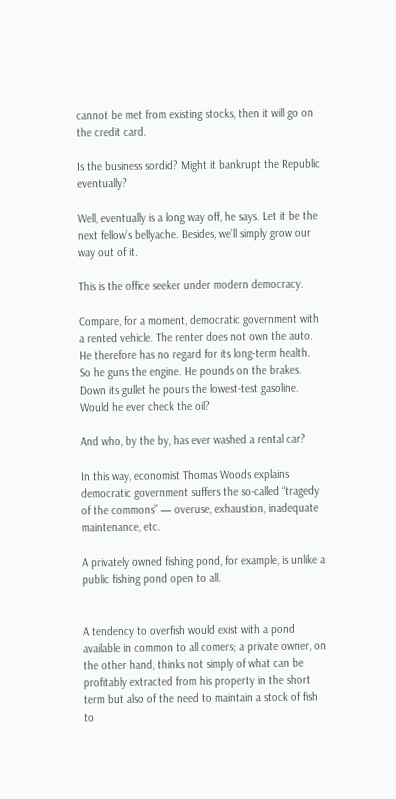cannot be met from existing stocks, then it will go on the credit card.

Is the business sordid? Might it bankrupt the Republic eventually?

Well, eventually is a long way off, he says. Let it be the next fellow’s bellyache. Besides, we’ll simply grow our way out of it.

This is the office seeker under modern democracy.

Compare, for a moment, democratic government with a rented vehicle. The renter does not own the auto. He therefore has no regard for its long-term health. So he guns the engine. He pounds on the brakes. Down its gullet he pours the lowest-test gasoline. Would he ever check the oil?

And who, by the by, has ever washed a rental car?

In this way, economist Thomas Woods explains democratic government suffers the so-called “tragedy of the commons” — overuse, exhaustion, inadequate maintenance, etc.

A privately owned fishing pond, for example, is unlike a public fishing pond open to all.


A tendency to overfish would exist with a pond available in common to all comers; a private owner, on the other hand, thinks not simply of what can be profitably extracted from his property in the short term but also of the need to maintain a stock of fish to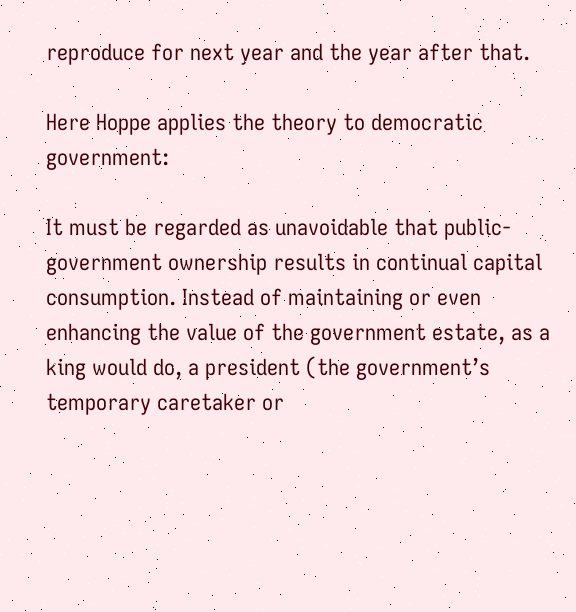reproduce for next year and the year after that.

Here Hoppe applies the theory to democratic government:

It must be regarded as unavoidable that public-government ownership results in continual capital consumption. Instead of maintaining or even enhancing the value of the government estate, as a king would do, a president (the government’s temporary caretaker or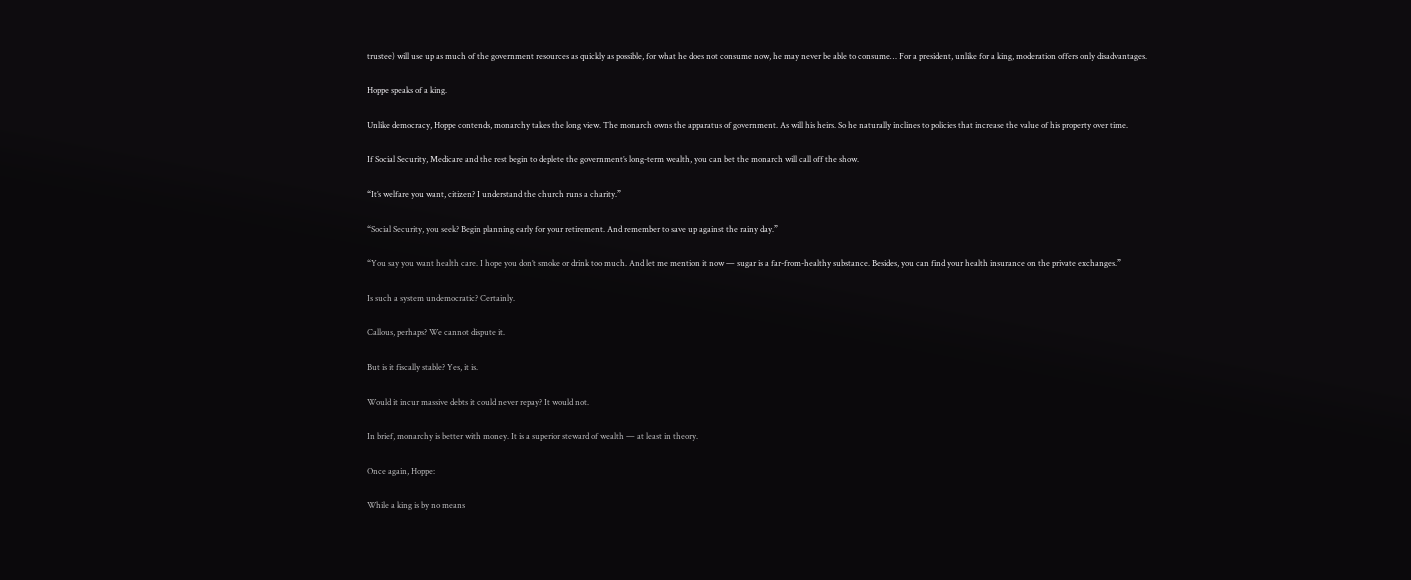trustee) will use up as much of the government resources as quickly as possible, for what he does not consume now, he may never be able to consume… For a president, unlike for a king, moderation offers only disadvantages.

Hoppe speaks of a king.

Unlike democracy, Hoppe contends, monarchy takes the long view. The monarch owns the apparatus of government. As will his heirs. So he naturally inclines to policies that increase the value of his property over time.

If Social Security, Medicare and the rest begin to deplete the government’s long-term wealth, you can bet the monarch will call off the show.

“It’s welfare you want, citizen? I understand the church runs a charity.”

“Social Security, you seek? Begin planning early for your retirement. And remember to save up against the rainy day.”

“You say you want health care. I hope you don’t smoke or drink too much. And let me mention it now — sugar is a far-from-healthy substance. Besides, you can find your health insurance on the private exchanges.”

Is such a system undemocratic? Certainly.

Callous, perhaps? We cannot dispute it.

But is it fiscally stable? Yes, it is.

Would it incur massive debts it could never repay? It would not.

In brief, monarchy is better with money. It is a superior steward of wealth — at least in theory.

Once again, Hoppe:

While a king is by no means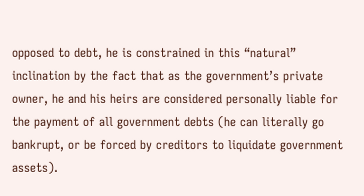opposed to debt, he is constrained in this “natural” inclination by the fact that as the government’s private owner, he and his heirs are considered personally liable for the payment of all government debts (he can literally go bankrupt, or be forced by creditors to liquidate government assets).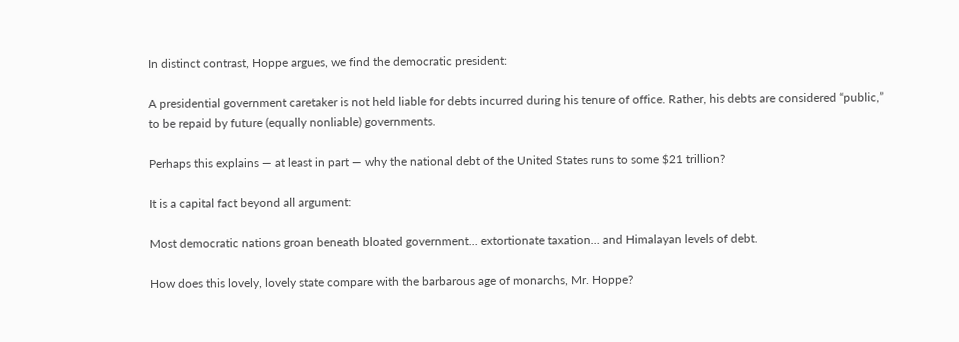In distinct contrast, Hoppe argues, we find the democratic president:

A presidential government caretaker is not held liable for debts incurred during his tenure of office. Rather, his debts are considered “public,” to be repaid by future (equally nonliable) governments.

Perhaps this explains — at least in part — why the national debt of the United States runs to some $21 trillion?

It is a capital fact beyond all argument:

Most democratic nations groan beneath bloated government… extortionate taxation… and Himalayan levels of debt.

How does this lovely, lovely state compare with the barbarous age of monarchs, Mr. Hoppe?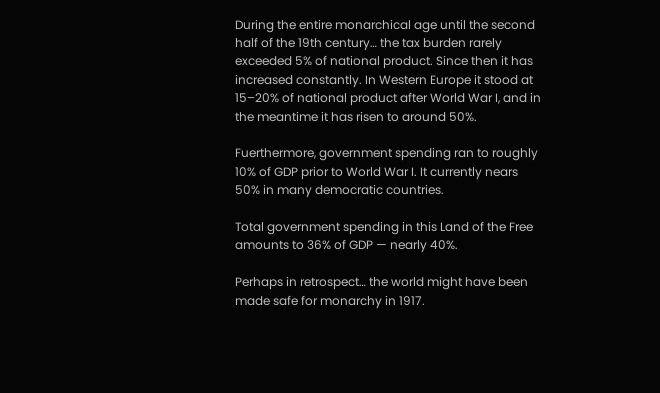During the entire monarchical age until the second half of the 19th century… the tax burden rarely exceeded 5% of national product. Since then it has increased constantly. In Western Europe it stood at 15–20% of national product after World War I, and in the meantime it has risen to around 50%.

Fuerthermore, government spending ran to roughly 10% of GDP prior to World War I. It currently nears 50% in many democratic countries.

Total government spending in this Land of the Free amounts to 36% of GDP — nearly 40%.

Perhaps in retrospect… the world might have been made safe for monarchy in 1917.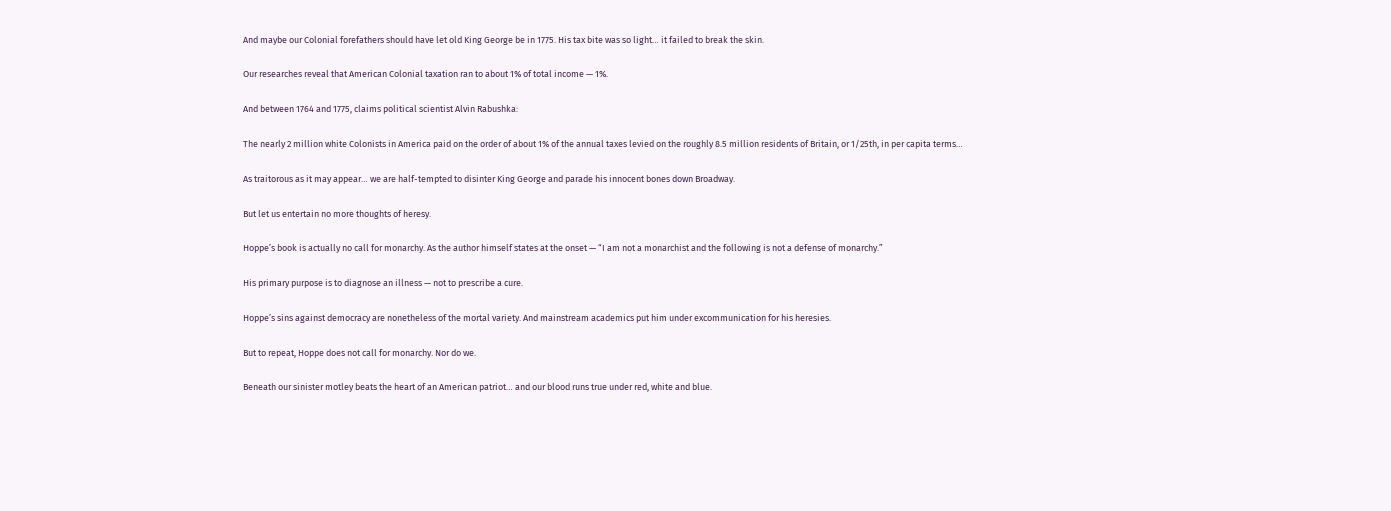And maybe our Colonial forefathers should have let old King George be in 1775. His tax bite was so light… it failed to break the skin.

Our researches reveal that American Colonial taxation ran to about 1% of total income — 1%.

And between 1764 and 1775, claims political scientist Alvin Rabushka:

The nearly 2 million white Colonists in America paid on the order of about 1% of the annual taxes levied on the roughly 8.5 million residents of Britain, or 1/25th, in per capita terms…

As traitorous as it may appear… we are half-tempted to disinter King George and parade his innocent bones down Broadway.

But let us entertain no more thoughts of heresy.

Hoppe’s book is actually no call for monarchy. As the author himself states at the onset — “I am not a monarchist and the following is not a defense of monarchy.”

His primary purpose is to diagnose an illness — not to prescribe a cure.

Hoppe’s sins against democracy are nonetheless of the mortal variety. And mainstream academics put him under excommunication for his heresies.

But to repeat, Hoppe does not call for monarchy. Nor do we.

Beneath our sinister motley beats the heart of an American patriot… and our blood runs true under red, white and blue.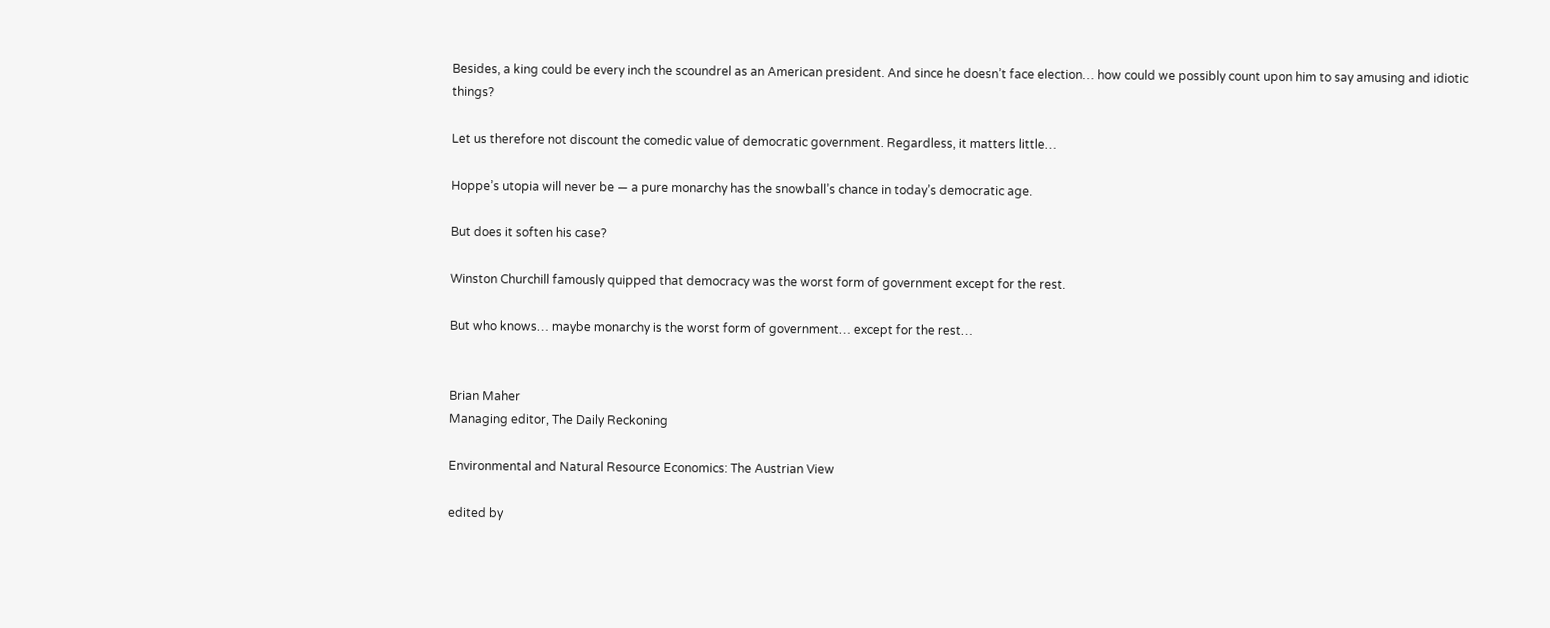Besides, a king could be every inch the scoundrel as an American president. And since he doesn’t face election… how could we possibly count upon him to say amusing and idiotic things?

Let us therefore not discount the comedic value of democratic government. Regardless, it matters little…

Hoppe’s utopia will never be — a pure monarchy has the snowball’s chance in today’s democratic age.

But does it soften his case?

Winston Churchill famously quipped that democracy was the worst form of government except for the rest.

But who knows… maybe monarchy is the worst form of government… except for the rest…


Brian Maher
Managing editor, The Daily Reckoning

Environmental and Natural Resource Economics: The Austrian View

edited by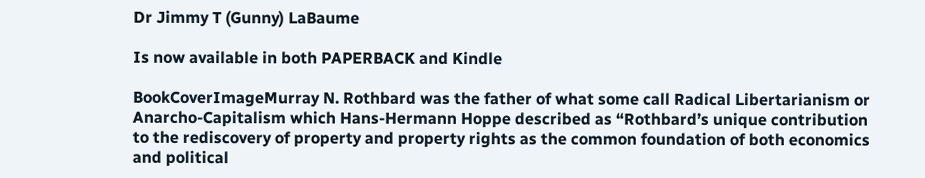Dr Jimmy T (Gunny) LaBaume

Is now available in both PAPERBACK and Kindle

BookCoverImageMurray N. Rothbard was the father of what some call Radical Libertarianism or Anarcho-Capitalism which Hans-Hermann Hoppe described as “Rothbard’s unique contribution to the rediscovery of property and property rights as the common foundation of both economics and political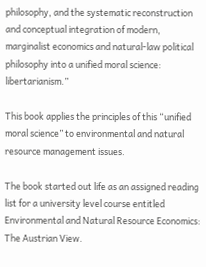philosophy, and the systematic reconstruction and conceptual integration of modern, marginalist economics and natural-law political philosophy into a unified moral science: libertarianism.”

This book applies the principles of this “unified moral science” to environmental and natural resource management issues.

The book started out life as an assigned reading list for a university level course entitled Environmental and Natural Resource Economics: The Austrian View.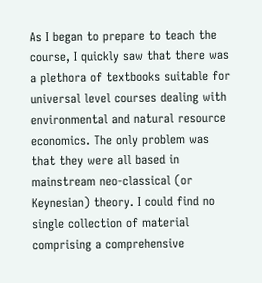As I began to prepare to teach the course, I quickly saw that there was a plethora of textbooks suitable for universal level courses dealing with environmental and natural resource economics. The only problem was that they were all based in mainstream neo-classical (or Keynesian) theory. I could find no single collection of material comprising a comprehensive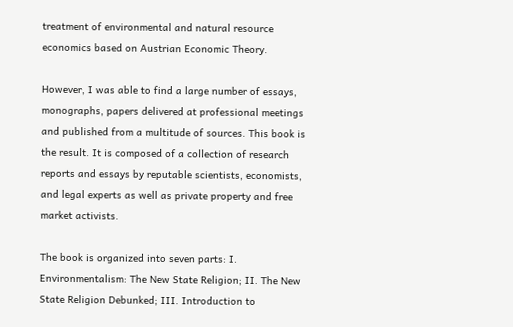treatment of environmental and natural resource economics based on Austrian Economic Theory.

However, I was able to find a large number of essays, monographs, papers delivered at professional meetings and published from a multitude of sources. This book is the result. It is composed of a collection of research reports and essays by reputable scientists, economists, and legal experts as well as private property and free market activists.

The book is organized into seven parts: I. Environmentalism: The New State Religion; II. The New State Religion Debunked; III. Introduction to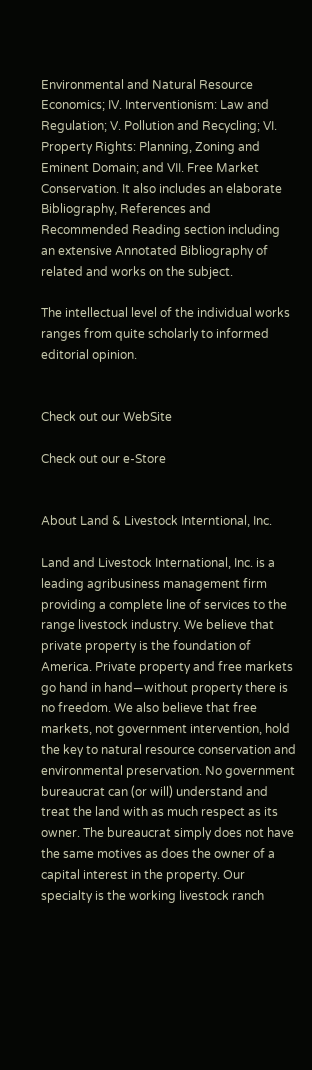Environmental and Natural Resource Economics; IV. Interventionism: Law and Regulation; V. Pollution and Recycling; VI. Property Rights: Planning, Zoning and Eminent Domain; and VII. Free Market Conservation. It also includes an elaborate Bibliography, References and Recommended Reading section including an extensive Annotated Bibliography of related and works on the subject.

The intellectual level of the individual works ranges from quite scholarly to informed editorial opinion.


Check out our WebSite

Check out our e-Store


About Land & Livestock Interntional, Inc.

Land and Livestock International, Inc. is a leading agribusiness management firm providing a complete line of services to the range livestock industry. We believe that private property is the foundation of America. Private property and free markets go hand in hand—without property there is no freedom. We also believe that free markets, not government intervention, hold the key to natural resource conservation and environmental preservation. No government bureaucrat can (or will) understand and treat the land with as much respect as its owner. The bureaucrat simply does not have the same motives as does the owner of a capital interest in the property. Our specialty is the working livestock ranch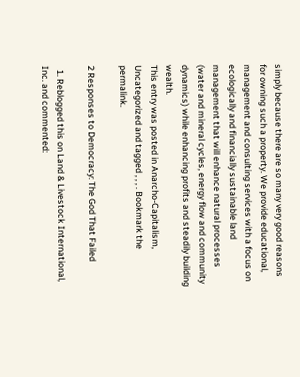simply because there are so many very good reasons for owning such a property. We provide educational, management and consulting services with a focus on ecologically and financially sustainable land management that will enhance natural processes (water and mineral cycles, energy flow and community dynamics) while enhancing profits and steadily building wealth.
This entry was posted in Anarcho-Capitalism, Uncategorized and tagged , , , . Bookmark the permalink.

2 Responses to Democracy: The God That Failed

  1. Reblogged this on Land & Livestock International, Inc. and commented: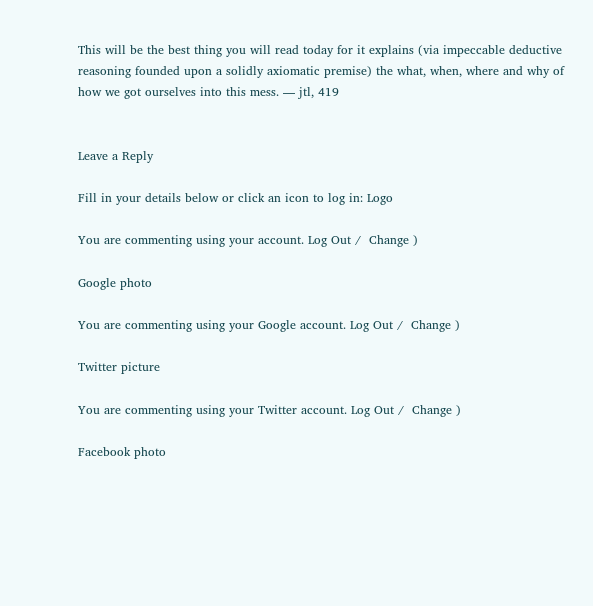This will be the best thing you will read today for it explains (via impeccable deductive reasoning founded upon a solidly axiomatic premise) the what, when, where and why of how we got ourselves into this mess. — jtl, 419


Leave a Reply

Fill in your details below or click an icon to log in: Logo

You are commenting using your account. Log Out /  Change )

Google photo

You are commenting using your Google account. Log Out /  Change )

Twitter picture

You are commenting using your Twitter account. Log Out /  Change )

Facebook photo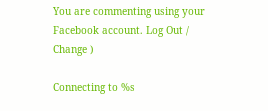You are commenting using your Facebook account. Log Out /  Change )

Connecting to %s